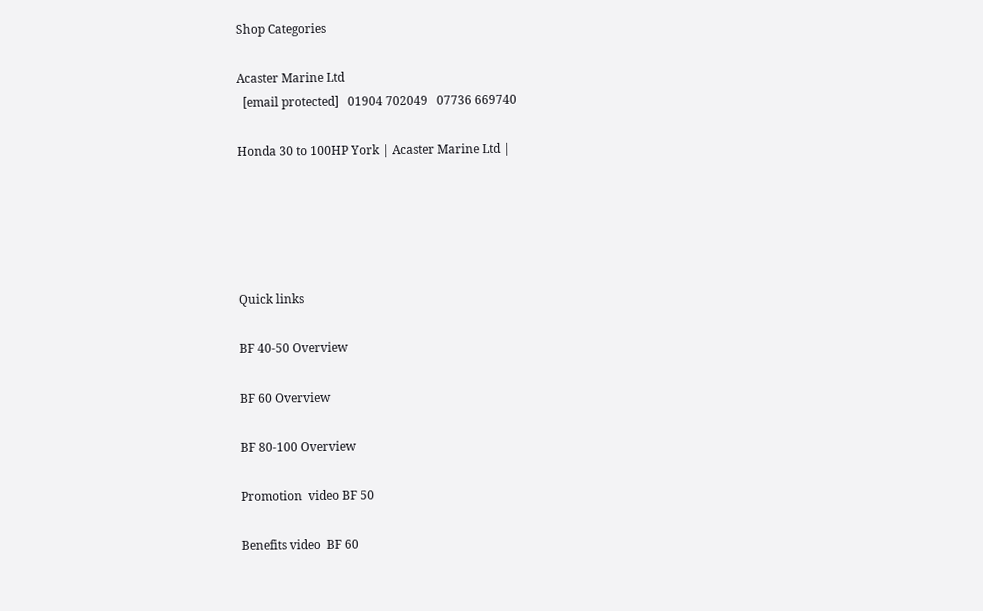Shop Categories

Acaster Marine Ltd
  [email protected]   01904 702049   07736 669740

Honda 30 to 100HP York | Acaster Marine Ltd |





Quick links

BF 40-50 Overview

BF 60 Overview

BF 80-100 Overview

Promotion  video BF 50

Benefits video  BF 60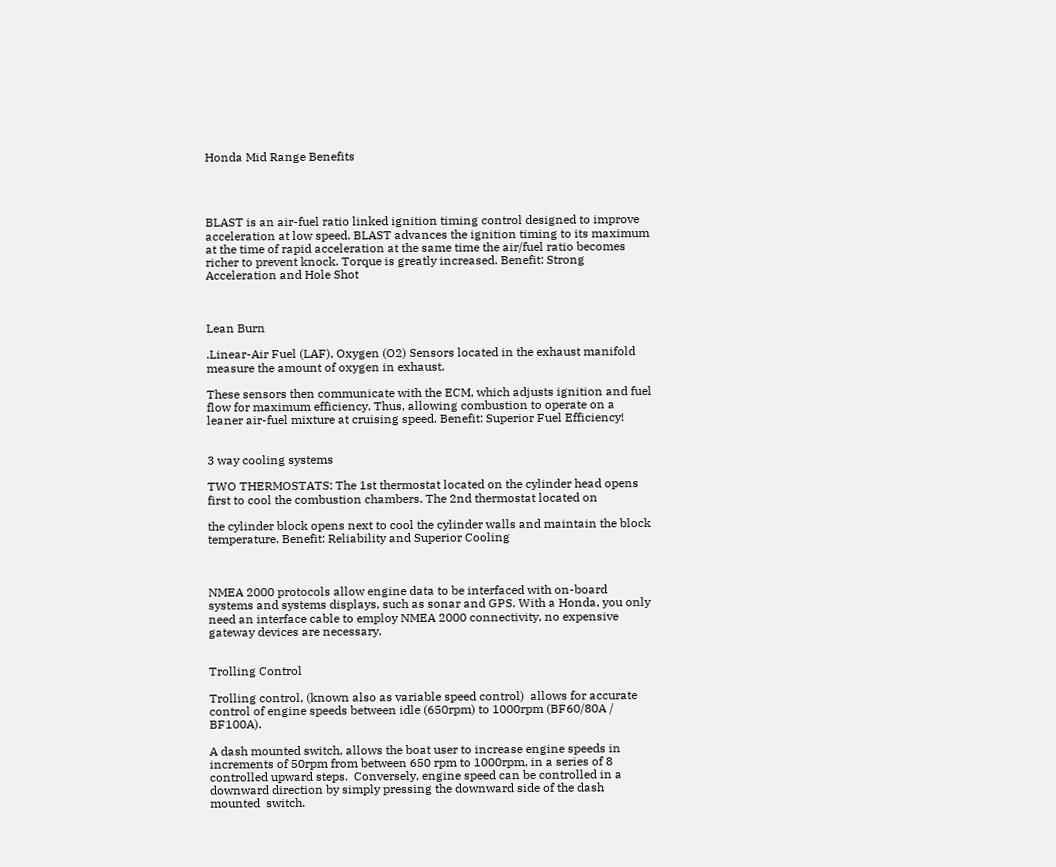Honda Mid Range Benefits




BLAST is an air-fuel ratio linked ignition timing control designed to improve acceleration at low speed. BLAST advances the ignition timing to its maximum at the time of rapid acceleration at the same time the air/fuel ratio becomes richer to prevent knock. Torque is greatly increased. Benefit: Strong Acceleration and Hole Shot



Lean Burn

.Linear-Air Fuel (LAF), Oxygen (O2) Sensors located in the exhaust manifold measure the amount of oxygen in exhaust.

These sensors then communicate with the ECM, which adjusts ignition and fuel flow for maximum efficiency. Thus, allowing combustion to operate on a leaner air-fuel mixture at cruising speed. Benefit: Superior Fuel Efficiency!


3 way cooling systems

TWO THERMOSTATS: The 1st thermostat located on the cylinder head opens first to cool the combustion chambers. The 2nd thermostat located on

the cylinder block opens next to cool the cylinder walls and maintain the block temperature. Benefit: Reliability and Superior Cooling



NMEA 2000 protocols allow engine data to be interfaced with on-board systems and systems displays, such as sonar and GPS. With a Honda, you only need an interface cable to employ NMEA 2000 connectivity, no expensive gateway devices are necessary.


Trolling Control

Trolling control, (known also as variable speed control)  allows for accurate control of engine speeds between idle (650rpm) to 1000rpm (BF60/80A / BF100A).

A dash mounted switch, allows the boat user to increase engine speeds in increments of 50rpm from between 650 rpm to 1000rpm, in a series of 8 controlled upward steps.  Conversely, engine speed can be controlled in a downward direction by simply pressing the downward side of the dash mounted  switch.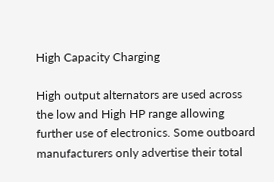High Capacity Charging

High output alternators are used across the low and High HP range allowing further use of electronics. Some outboard manufacturers only advertise their total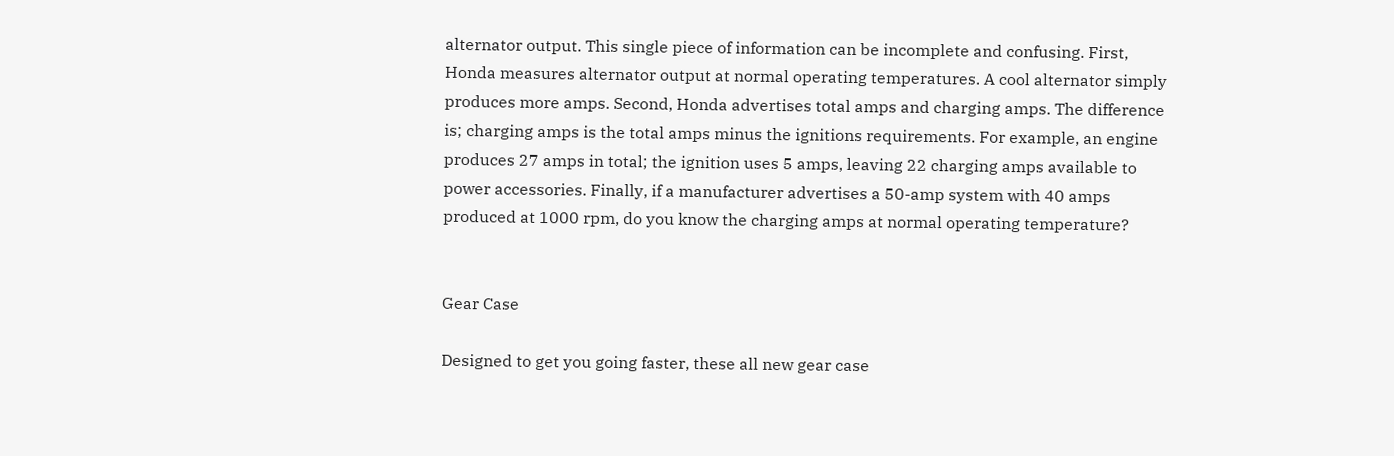alternator output. This single piece of information can be incomplete and confusing. First, Honda measures alternator output at normal operating temperatures. A cool alternator simply produces more amps. Second, Honda advertises total amps and charging amps. The difference is; charging amps is the total amps minus the ignitions requirements. For example, an engine produces 27 amps in total; the ignition uses 5 amps, leaving 22 charging amps available to power accessories. Finally, if a manufacturer advertises a 50-amp system with 40 amps produced at 1000 rpm, do you know the charging amps at normal operating temperature?


Gear Case

Designed to get you going faster, these all new gear case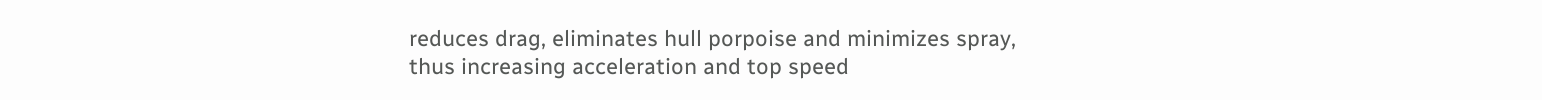reduces drag, eliminates hull porpoise and minimizes spray, thus increasing acceleration and top speed